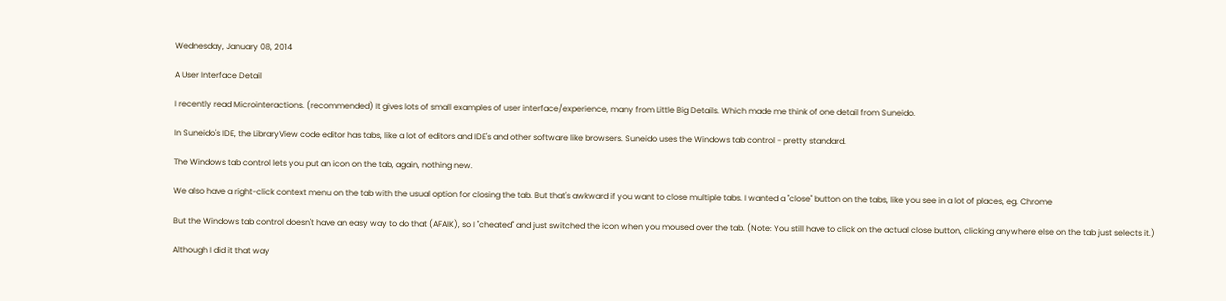Wednesday, January 08, 2014

A User Interface Detail

I recently read Microinteractions. (recommended) It gives lots of small examples of user interface/experience, many from Little Big Details. Which made me think of one detail from Suneido.

In Suneido's IDE, the LibraryView code editor has tabs, like a lot of editors and IDE's and other software like browsers. Suneido uses the Windows tab control - pretty standard.

The Windows tab control lets you put an icon on the tab, again, nothing new.

We also have a right-click context menu on the tab with the usual option for closing the tab. But that's awkward if you want to close multiple tabs. I wanted a "close" button on the tabs, like you see in a lot of places, eg. Chrome

But the Windows tab control doesn't have an easy way to do that (AFAIK), so I "cheated" and just switched the icon when you moused over the tab. (Note: You still have to click on the actual close button, clicking anywhere else on the tab just selects it.)

Although I did it that way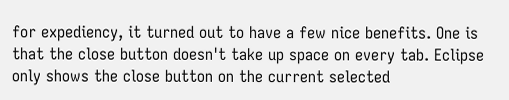for expediency, it turned out to have a few nice benefits. One is that the close button doesn't take up space on every tab. Eclipse only shows the close button on the current selected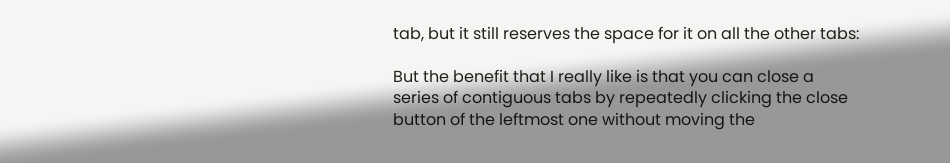tab, but it still reserves the space for it on all the other tabs:

But the benefit that I really like is that you can close a series of contiguous tabs by repeatedly clicking the close button of the leftmost one without moving the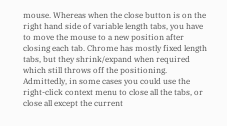mouse. Whereas when the close button is on the right hand side of variable length tabs, you have to move the mouse to a new position after closing each tab. Chrome has mostly fixed length tabs, but they shrink/expand when required which still throws off the positioning. Admittedly, in some cases you could use the right-click context menu to close all the tabs, or close all except the current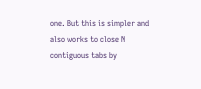one. But this is simpler and also works to close N contiguous tabs by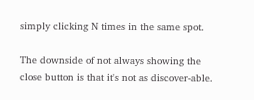simply clicking N times in the same spot.

The downside of not always showing the close button is that it's not as discover-able.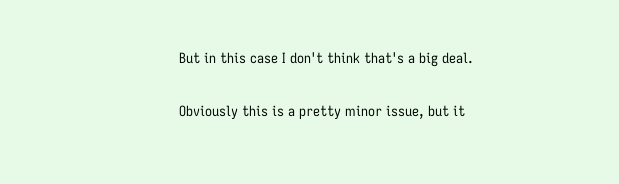But in this case I don't think that's a big deal.

Obviously this is a pretty minor issue, but it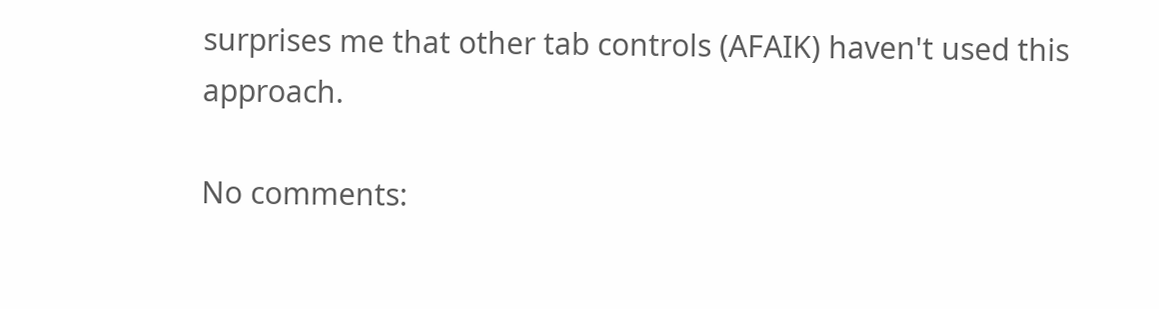surprises me that other tab controls (AFAIK) haven't used this approach.

No comments: